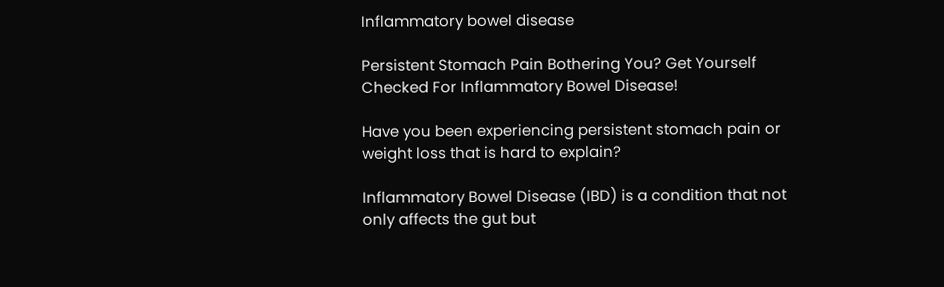Inflammatory bowel disease

Persistent Stomach Pain Bothering You? Get Yourself Checked For Inflammatory Bowel Disease!

Have you been experiencing persistent stomach pain or weight loss that is hard to explain?

Inflammatory Bowel Disease (IBD) is a condition that not only affects the gut but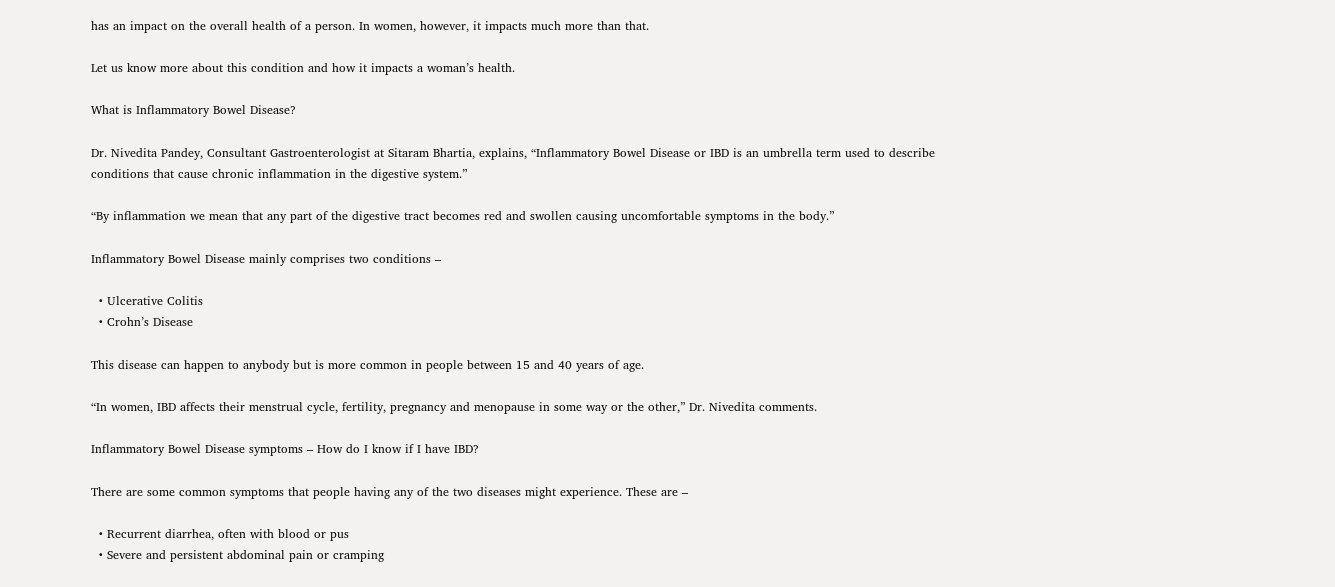has an impact on the overall health of a person. In women, however, it impacts much more than that.

Let us know more about this condition and how it impacts a woman’s health.

What is Inflammatory Bowel Disease?

Dr. Nivedita Pandey, Consultant Gastroenterologist at Sitaram Bhartia, explains, “Inflammatory Bowel Disease or IBD is an umbrella term used to describe conditions that cause chronic inflammation in the digestive system.”

“By inflammation we mean that any part of the digestive tract becomes red and swollen causing uncomfortable symptoms in the body.”

Inflammatory Bowel Disease mainly comprises two conditions –

  • Ulcerative Colitis
  • Crohn’s Disease

This disease can happen to anybody but is more common in people between 15 and 40 years of age.

“In women, IBD affects their menstrual cycle, fertility, pregnancy and menopause in some way or the other,” Dr. Nivedita comments.

Inflammatory Bowel Disease symptoms – How do I know if I have IBD?

There are some common symptoms that people having any of the two diseases might experience. These are –

  • Recurrent diarrhea, often with blood or pus
  • Severe and persistent abdominal pain or cramping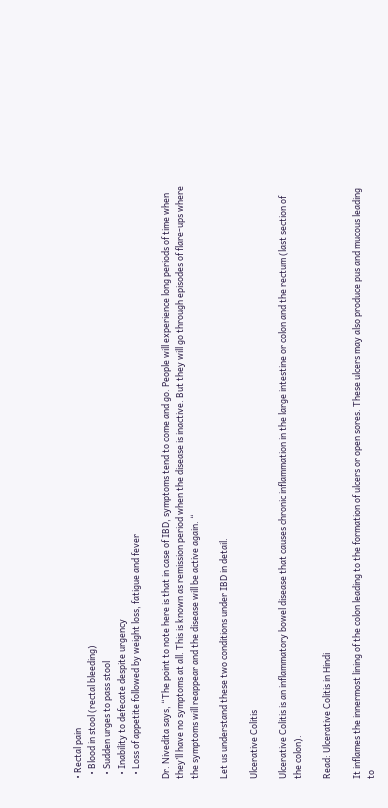• Rectal pain
  • Blood in stool (rectal bleeding)
  • Sudden urges to pass stool
  • Inability to defecate despite urgency
  • Loss of appetite followed by weight loss, fatigue and fever

Dr. Nivedita says, “The point to note here is that in case of IBD, symptoms tend to come and go. People will experience long periods of time when they’ll have no symptoms at all. This is known as remission period when the disease is inactive. But they will go through episodes of flare-ups where the symptoms will reappear and the disease will be active again. “

Let us understand these two conditions under IBD in detail.

Ulcerative Colitis

Ulcerative Colitis is an inflammatory bowel disease that causes chronic inflammation in the large intestine or colon and the rectum (last section of the colon).

Read: Ulcerative Colitis in Hindi

It inflames the innermost lining of the colon leading to the formation of ulcers or open sores. These ulcers may also produce pus and mucous leading to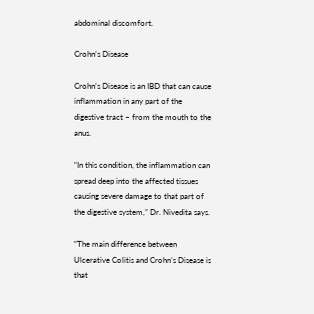abdominal discomfort.

Crohn’s Disease

Crohn’s Disease is an IBD that can cause inflammation in any part of the digestive tract – from the mouth to the anus.

“In this condition, the inflammation can spread deep into the affected tissues causing severe damage to that part of the digestive system,” Dr. Nivedita says.

“The main difference between Ulcerative Colitis and Crohn’s Disease is that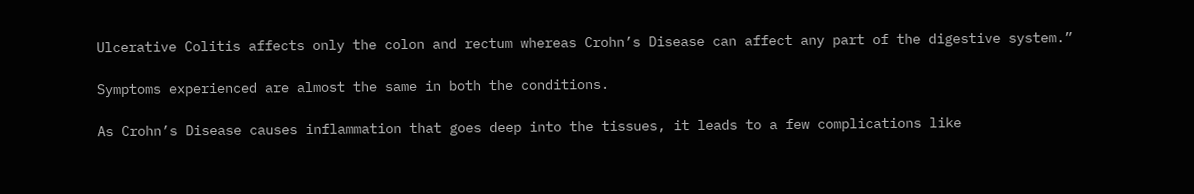Ulcerative Colitis affects only the colon and rectum whereas Crohn’s Disease can affect any part of the digestive system.”

Symptoms experienced are almost the same in both the conditions.

As Crohn’s Disease causes inflammation that goes deep into the tissues, it leads to a few complications like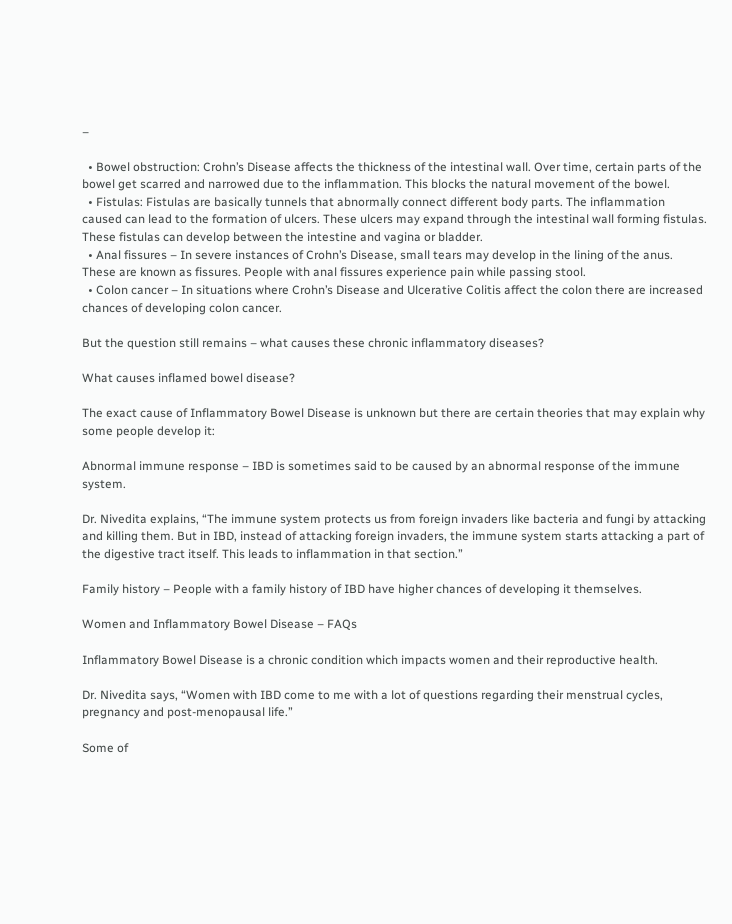–

  • Bowel obstruction: Crohn’s Disease affects the thickness of the intestinal wall. Over time, certain parts of the bowel get scarred and narrowed due to the inflammation. This blocks the natural movement of the bowel.
  • Fistulas: Fistulas are basically tunnels that abnormally connect different body parts. The inflammation caused can lead to the formation of ulcers. These ulcers may expand through the intestinal wall forming fistulas. These fistulas can develop between the intestine and vagina or bladder.
  • Anal fissures – In severe instances of Crohn’s Disease, small tears may develop in the lining of the anus. These are known as fissures. People with anal fissures experience pain while passing stool.
  • Colon cancer – In situations where Crohn’s Disease and Ulcerative Colitis affect the colon there are increased chances of developing colon cancer.

But the question still remains – what causes these chronic inflammatory diseases?

What causes inflamed bowel disease?

The exact cause of Inflammatory Bowel Disease is unknown but there are certain theories that may explain why some people develop it:

Abnormal immune response – IBD is sometimes said to be caused by an abnormal response of the immune system.

Dr. Nivedita explains, “The immune system protects us from foreign invaders like bacteria and fungi by attacking and killing them. But in IBD, instead of attacking foreign invaders, the immune system starts attacking a part of the digestive tract itself. This leads to inflammation in that section.”

Family history – People with a family history of IBD have higher chances of developing it themselves.

Women and Inflammatory Bowel Disease – FAQs

Inflammatory Bowel Disease is a chronic condition which impacts women and their reproductive health.

Dr. Nivedita says, “Women with IBD come to me with a lot of questions regarding their menstrual cycles, pregnancy and post-menopausal life.”

Some of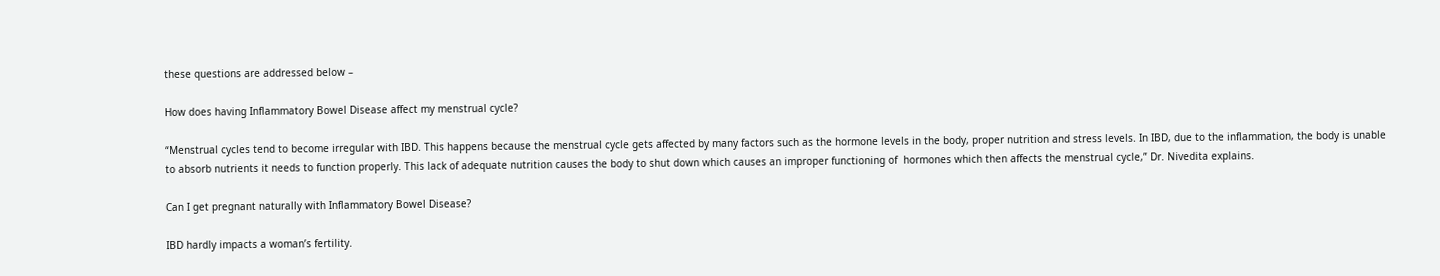these questions are addressed below –

How does having Inflammatory Bowel Disease affect my menstrual cycle?

“Menstrual cycles tend to become irregular with IBD. This happens because the menstrual cycle gets affected by many factors such as the hormone levels in the body, proper nutrition and stress levels. In IBD, due to the inflammation, the body is unable to absorb nutrients it needs to function properly. This lack of adequate nutrition causes the body to shut down which causes an improper functioning of  hormones which then affects the menstrual cycle,” Dr. Nivedita explains.

Can I get pregnant naturally with Inflammatory Bowel Disease?

IBD hardly impacts a woman’s fertility.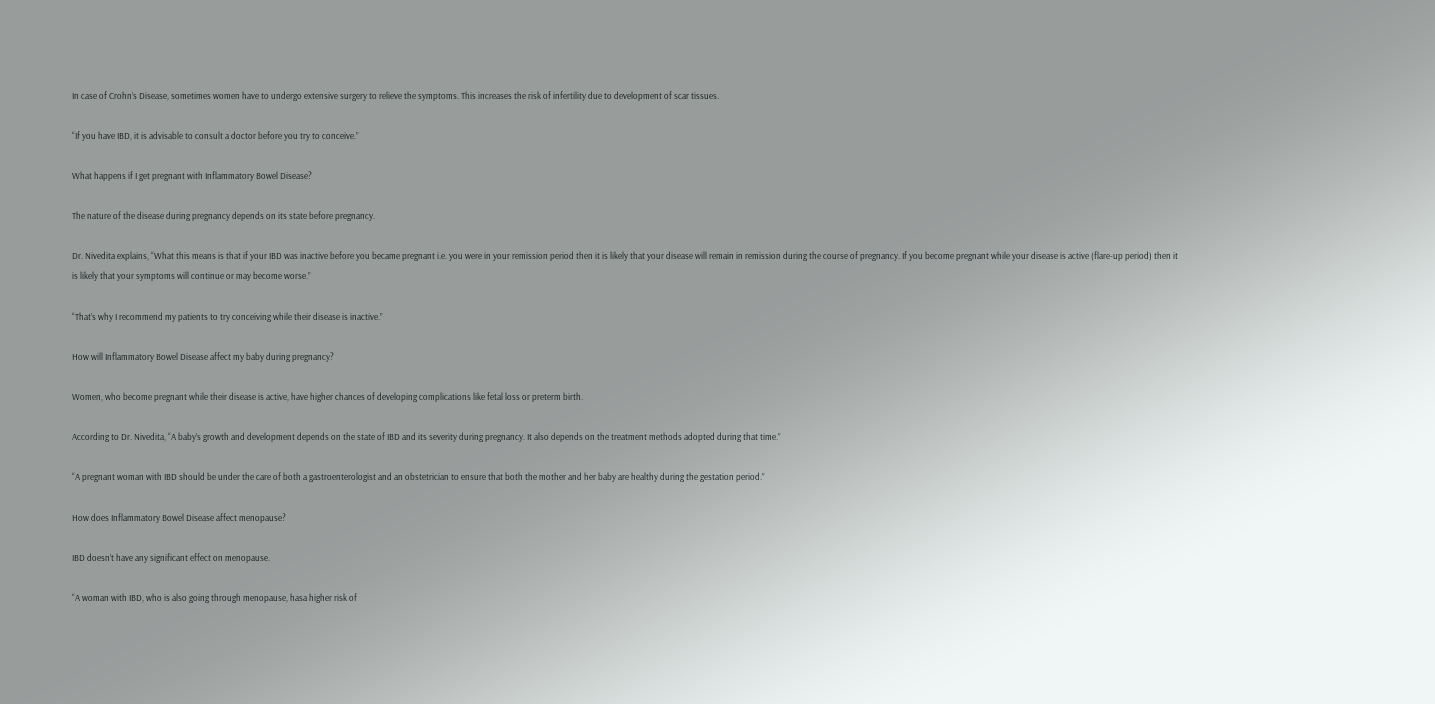In case of Crohn’s Disease, sometimes women have to undergo extensive surgery to relieve the symptoms. This increases the risk of infertility due to development of scar tissues.

“If you have IBD, it is advisable to consult a doctor before you try to conceive.”

What happens if I get pregnant with Inflammatory Bowel Disease?

The nature of the disease during pregnancy depends on its state before pregnancy.

Dr. Nivedita explains, “What this means is that if your IBD was inactive before you became pregnant i.e. you were in your remission period then it is likely that your disease will remain in remission during the course of pregnancy. If you become pregnant while your disease is active (flare-up period) then it is likely that your symptoms will continue or may become worse.”

“That’s why I recommend my patients to try conceiving while their disease is inactive.”

How will Inflammatory Bowel Disease affect my baby during pregnancy?

Women, who become pregnant while their disease is active, have higher chances of developing complications like fetal loss or preterm birth.

According to Dr. Nivedita, “A baby’s growth and development depends on the state of IBD and its severity during pregnancy. It also depends on the treatment methods adopted during that time.”

“A pregnant woman with IBD should be under the care of both a gastroenterologist and an obstetrician to ensure that both the mother and her baby are healthy during the gestation period.”

How does Inflammatory Bowel Disease affect menopause?

IBD doesn’t have any significant effect on menopause.

“A woman with IBD, who is also going through menopause, hasa higher risk of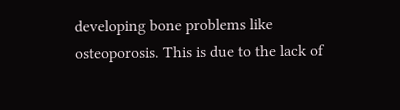developing bone problems like osteoporosis. This is due to the lack of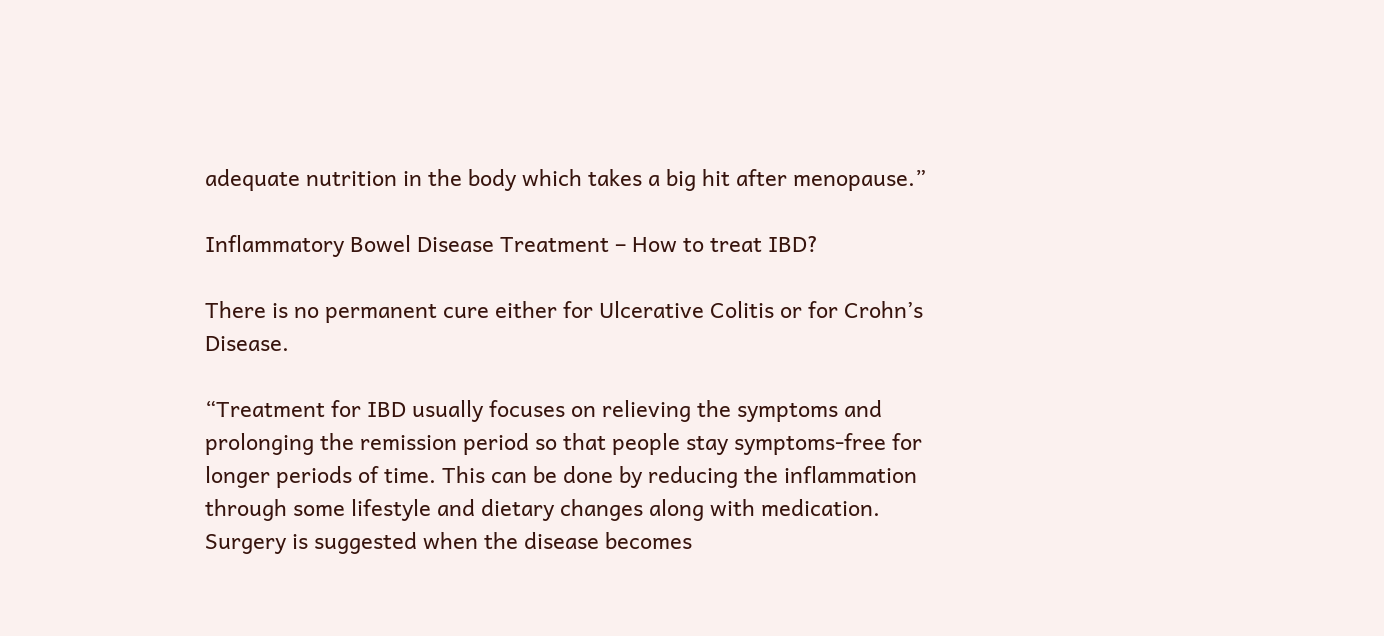adequate nutrition in the body which takes a big hit after menopause.”

Inflammatory Bowel Disease Treatment – How to treat IBD?

There is no permanent cure either for Ulcerative Colitis or for Crohn’s Disease.

“Treatment for IBD usually focuses on relieving the symptoms and prolonging the remission period so that people stay symptoms-free for longer periods of time. This can be done by reducing the inflammation through some lifestyle and dietary changes along with medication. Surgery is suggested when the disease becomes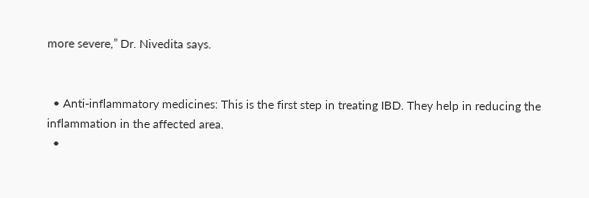more severe,” Dr. Nivedita says.


  • Anti-inflammatory medicines: This is the first step in treating IBD. They help in reducing the inflammation in the affected area.
  •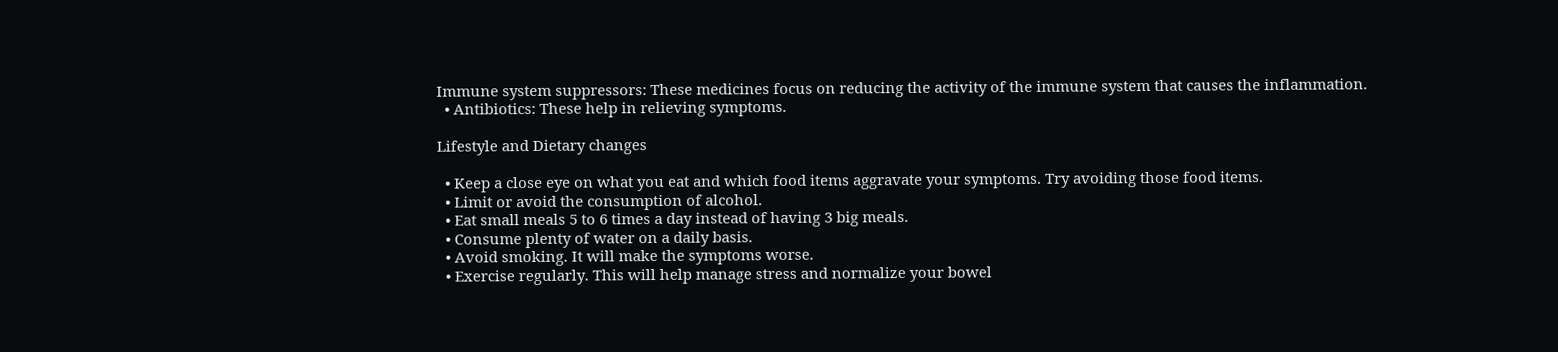Immune system suppressors: These medicines focus on reducing the activity of the immune system that causes the inflammation.
  • Antibiotics: These help in relieving symptoms.

Lifestyle and Dietary changes

  • Keep a close eye on what you eat and which food items aggravate your symptoms. Try avoiding those food items.
  • Limit or avoid the consumption of alcohol.
  • Eat small meals 5 to 6 times a day instead of having 3 big meals.
  • Consume plenty of water on a daily basis.
  • Avoid smoking. It will make the symptoms worse.
  • Exercise regularly. This will help manage stress and normalize your bowel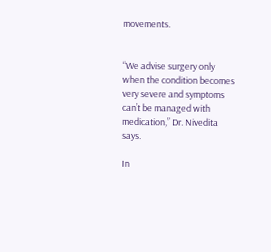movements.


“We advise surgery only when the condition becomes very severe and symptoms can’t be managed with medication,” Dr. Nivedita says.

In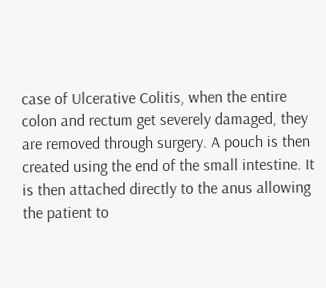case of Ulcerative Colitis, when the entire colon and rectum get severely damaged, they are removed through surgery. A pouch is then created using the end of the small intestine. It is then attached directly to the anus allowing the patient to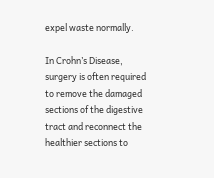expel waste normally.

In Crohn’s Disease, surgery is often required to remove the damaged sections of the digestive tract and reconnect the healthier sections to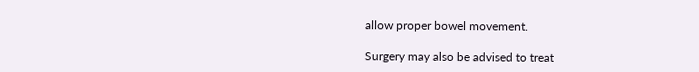allow proper bowel movement.

Surgery may also be advised to treat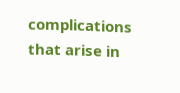complications that arise in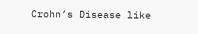Crohn’s Disease like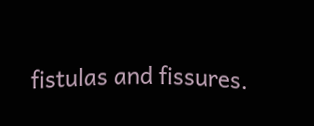fistulas and fissures.